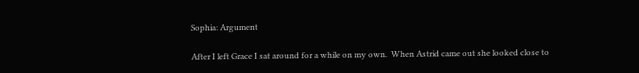Sophia: Argument

After I left Grace I sat around for a while on my own.  When Astrid came out she looked close to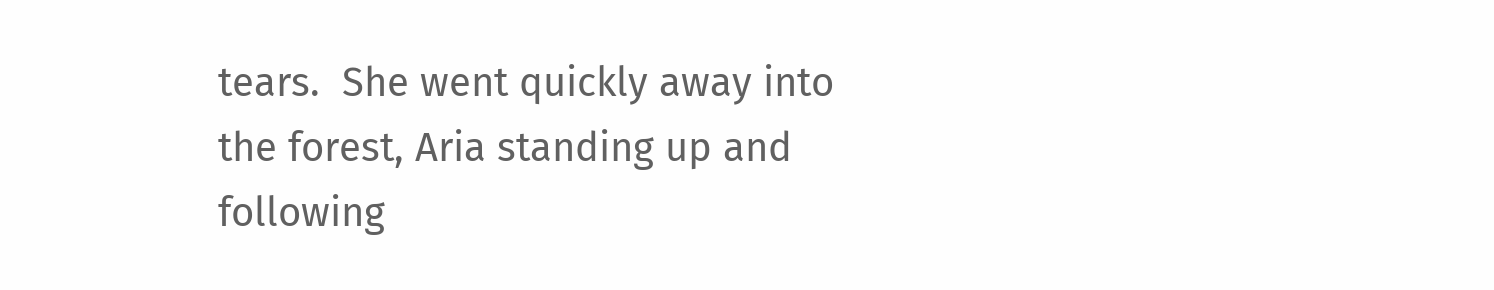tears.  She went quickly away into the forest, Aria standing up and following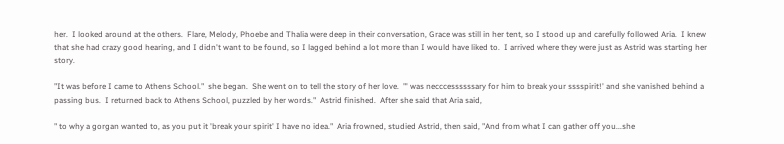her.  I looked around at the others.  Flare, Melody, Phoebe and Thalia were deep in their conversation, Grace was still in her tent, so I stood up and carefully followed Aria.  I knew that she had crazy good hearing, and I didn't want to be found, so I lagged behind a lot more than I would have liked to.  I arrived where they were just as Astrid was starting her story.

"It was before I came to Athens School."  she began.  She went on to tell the story of her love.  "' was necccessssssary for him to break your sssspirit!' and she vanished behind a passing bus.  I returned back to Athens School, puzzled by her words."  Astrid finished.  After she said that Aria said,

" to why a gorgan wanted to, as you put it 'break your spirit' I have no idea."  Aria frowned, studied Astrid, then said, "And from what I can gather off you...she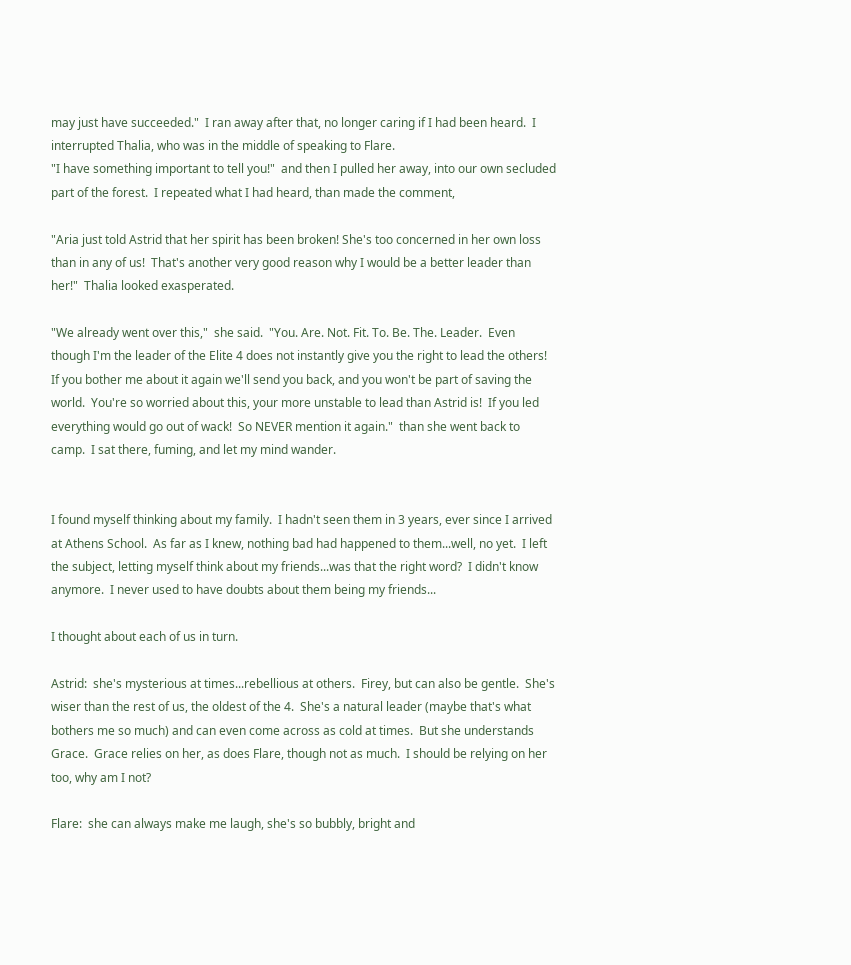may just have succeeded."  I ran away after that, no longer caring if I had been heard.  I interrupted Thalia, who was in the middle of speaking to Flare.
"I have something important to tell you!"  and then I pulled her away, into our own secluded part of the forest.  I repeated what I had heard, than made the comment,

"Aria just told Astrid that her spirit has been broken! She's too concerned in her own loss than in any of us!  That's another very good reason why I would be a better leader than her!"  Thalia looked exasperated.

"We already went over this,"  she said.  "You. Are. Not. Fit. To. Be. The. Leader.  Even though I'm the leader of the Elite 4 does not instantly give you the right to lead the others!  If you bother me about it again we'll send you back, and you won't be part of saving the world.  You're so worried about this, your more unstable to lead than Astrid is!  If you led everything would go out of wack!  So NEVER mention it again."  than she went back to camp.  I sat there, fuming, and let my mind wander.


I found myself thinking about my family.  I hadn't seen them in 3 years, ever since I arrived at Athens School.  As far as I knew, nothing bad had happened to them...well, no yet.  I left the subject, letting myself think about my friends...was that the right word?  I didn't know anymore.  I never used to have doubts about them being my friends...

I thought about each of us in turn.

Astrid:  she's mysterious at times...rebellious at others.  Firey, but can also be gentle.  She's wiser than the rest of us, the oldest of the 4.  She's a natural leader (maybe that's what bothers me so much) and can even come across as cold at times.  But she understands Grace.  Grace relies on her, as does Flare, though not as much.  I should be relying on her too, why am I not?

Flare:  she can always make me laugh, she's so bubbly, bright and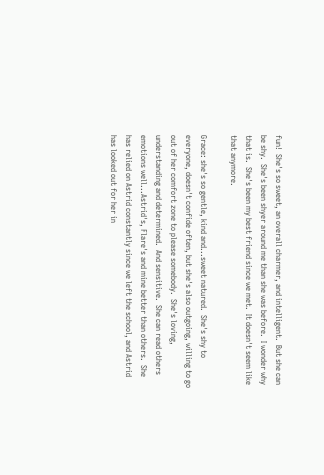fun!  She's so sweet, an overall charmer, and intelligent.  But she can be shy.  She's been shyer around me than she was before.  I wonder why that is.  She's been my best friend since we met.  It doesn't seem like that anymore.

Grace: she's so gentle, kind and...sweet natured.  She's shy to everyone, doesn't confide often, but she's also outgoing, willing to go out of her comfort zone to please somebody.  She's loving, understanding and determined.  And sensitive.  She can read others emotions well...Astrid's, Flare's and mine better than others.  She has relied on Astrid constantly since we left the school, and Astrid has looked out for her in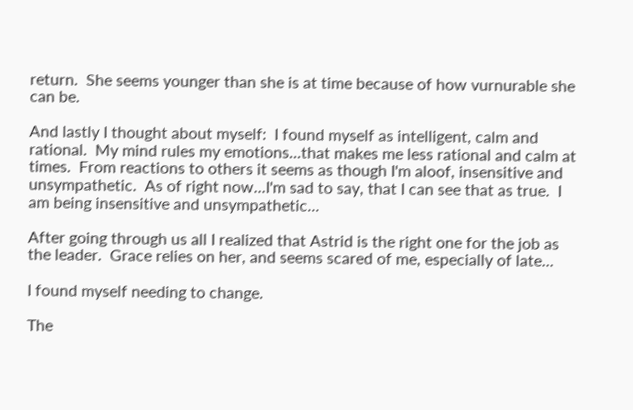return.  She seems younger than she is at time because of how vurnurable she can be.

And lastly I thought about myself:  I found myself as intelligent, calm and rational.  My mind rules my emotions...that makes me less rational and calm at times.  From reactions to others it seems as though I'm aloof, insensitive and unsympathetic.  As of right now...I'm sad to say, that I can see that as true.  I am being insensitive and unsympathetic...

After going through us all I realized that Astrid is the right one for the job as the leader.  Grace relies on her, and seems scared of me, especially of late...

I found myself needing to change.

The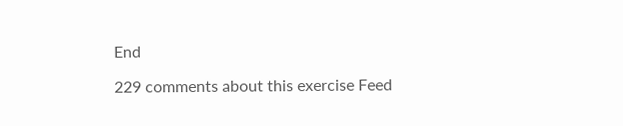End

229 comments about this exercise Feed